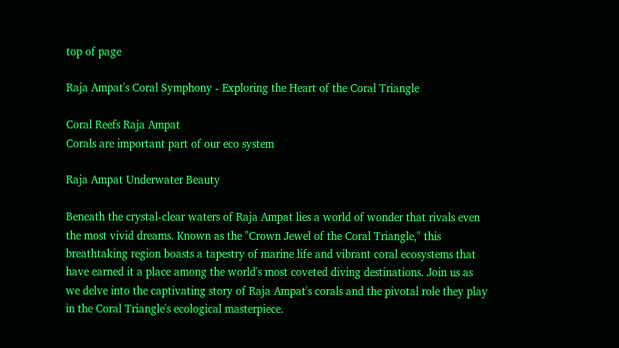top of page

Raja Ampat's Coral Symphony - Exploring the Heart of the Coral Triangle

Coral Reefs Raja Ampat
Corals are important part of our eco system

Raja Ampat Underwater Beauty

Beneath the crystal-clear waters of Raja Ampat lies a world of wonder that rivals even the most vivid dreams. Known as the "Crown Jewel of the Coral Triangle," this breathtaking region boasts a tapestry of marine life and vibrant coral ecosystems that have earned it a place among the world's most coveted diving destinations. Join us as we delve into the captivating story of Raja Ampat's corals and the pivotal role they play in the Coral Triangle's ecological masterpiece.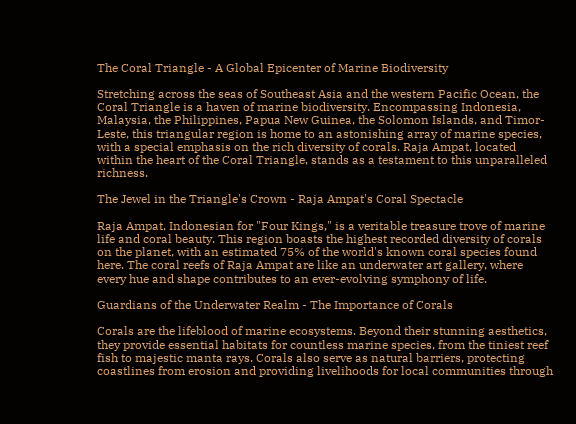The Coral Triangle - A Global Epicenter of Marine Biodiversity

Stretching across the seas of Southeast Asia and the western Pacific Ocean, the Coral Triangle is a haven of marine biodiversity. Encompassing Indonesia, Malaysia, the Philippines, Papua New Guinea, the Solomon Islands, and Timor-Leste, this triangular region is home to an astonishing array of marine species, with a special emphasis on the rich diversity of corals. Raja Ampat, located within the heart of the Coral Triangle, stands as a testament to this unparalleled richness.

The Jewel in the Triangle's Crown - Raja Ampat's Coral Spectacle

Raja Ampat, Indonesian for "Four Kings," is a veritable treasure trove of marine life and coral beauty. This region boasts the highest recorded diversity of corals on the planet, with an estimated 75% of the world's known coral species found here. The coral reefs of Raja Ampat are like an underwater art gallery, where every hue and shape contributes to an ever-evolving symphony of life.

Guardians of the Underwater Realm - The Importance of Corals

Corals are the lifeblood of marine ecosystems. Beyond their stunning aesthetics, they provide essential habitats for countless marine species, from the tiniest reef fish to majestic manta rays. Corals also serve as natural barriers, protecting coastlines from erosion and providing livelihoods for local communities through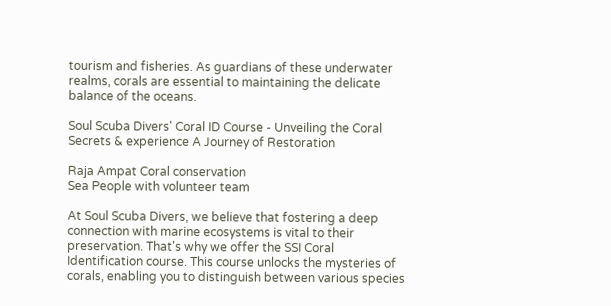tourism and fisheries. As guardians of these underwater realms, corals are essential to maintaining the delicate balance of the oceans.

Soul Scuba Divers' Coral ID Course - Unveiling the Coral Secrets & experience A Journey of Restoration

Raja Ampat Coral conservation
Sea People with volunteer team

At Soul Scuba Divers, we believe that fostering a deep connection with marine ecosystems is vital to their preservation. That's why we offer the SSI Coral Identification course. This course unlocks the mysteries of corals, enabling you to distinguish between various species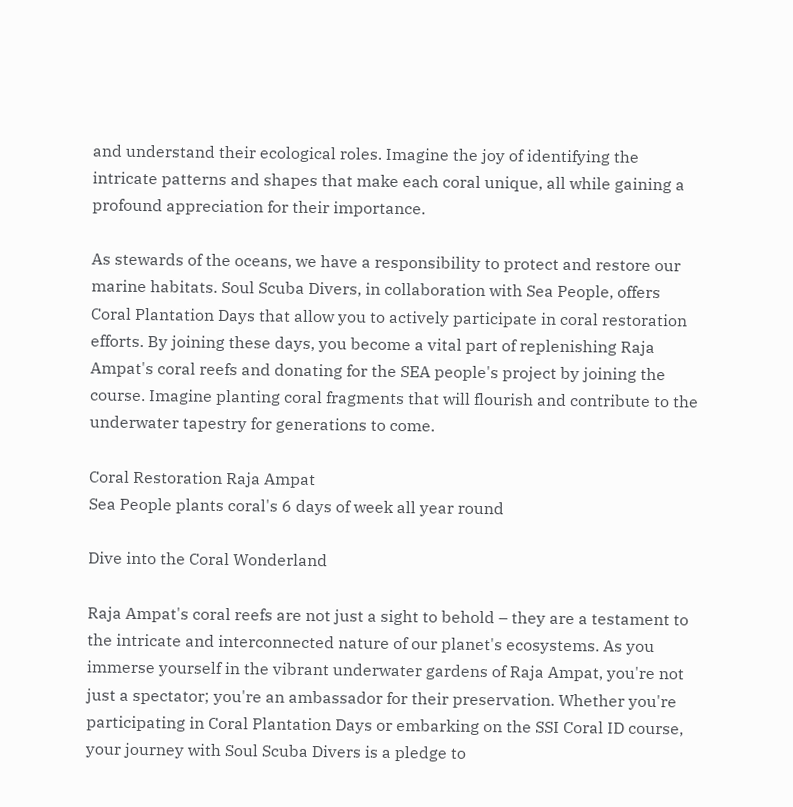and understand their ecological roles. Imagine the joy of identifying the intricate patterns and shapes that make each coral unique, all while gaining a profound appreciation for their importance.

As stewards of the oceans, we have a responsibility to protect and restore our marine habitats. Soul Scuba Divers, in collaboration with Sea People, offers Coral Plantation Days that allow you to actively participate in coral restoration efforts. By joining these days, you become a vital part of replenishing Raja Ampat's coral reefs and donating for the SEA people's project by joining the course. Imagine planting coral fragments that will flourish and contribute to the underwater tapestry for generations to come.

Coral Restoration Raja Ampat
Sea People plants coral's 6 days of week all year round

Dive into the Coral Wonderland

Raja Ampat's coral reefs are not just a sight to behold – they are a testament to the intricate and interconnected nature of our planet's ecosystems. As you immerse yourself in the vibrant underwater gardens of Raja Ampat, you're not just a spectator; you're an ambassador for their preservation. Whether you're participating in Coral Plantation Days or embarking on the SSI Coral ID course, your journey with Soul Scuba Divers is a pledge to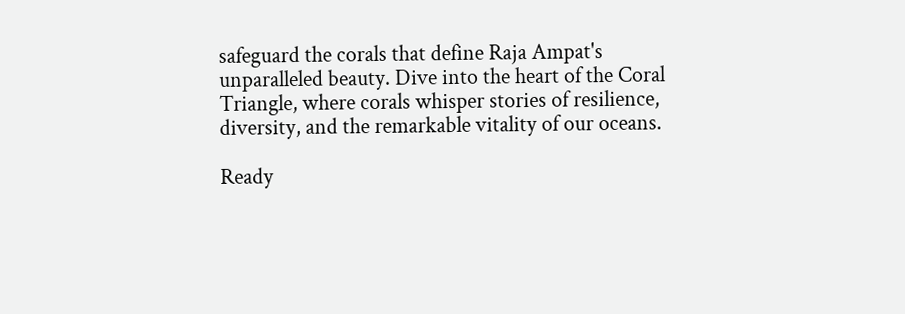safeguard the corals that define Raja Ampat's unparalleled beauty. Dive into the heart of the Coral Triangle, where corals whisper stories of resilience, diversity, and the remarkable vitality of our oceans.

Ready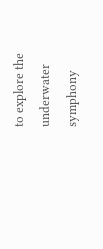to explore the underwater symphony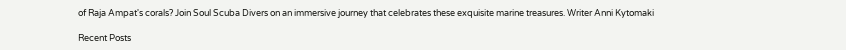of Raja Ampat's corals? Join Soul Scuba Divers on an immersive journey that celebrates these exquisite marine treasures. Writer Anni Kytomaki

Recent Posts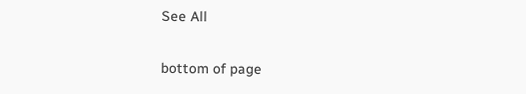See All


bottom of page